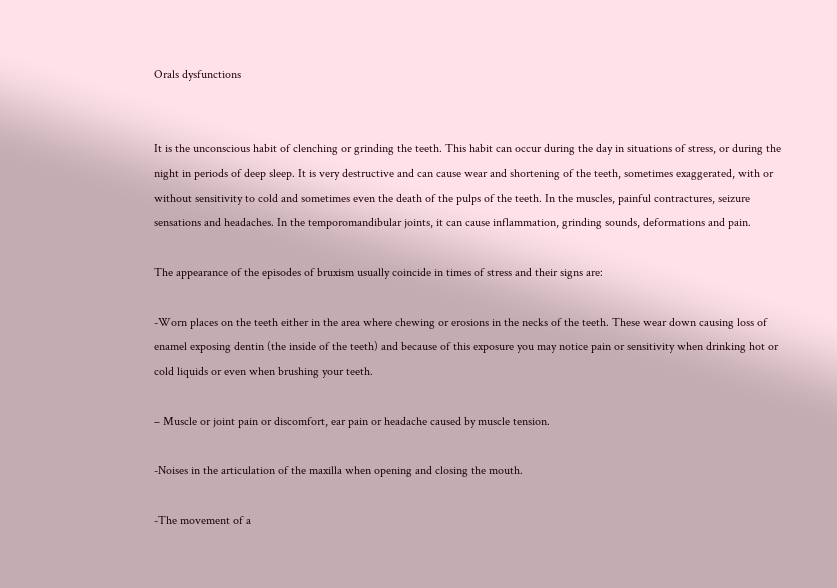Orals dysfunctions


It is the unconscious habit of clenching or grinding the teeth. This habit can occur during the day in situations of stress, or during the night in periods of deep sleep. It is very destructive and can cause wear and shortening of the teeth, sometimes exaggerated, with or without sensitivity to cold and sometimes even the death of the pulps of the teeth. In the muscles, painful contractures, seizure sensations and headaches. In the temporomandibular joints, it can cause inflammation, grinding sounds, deformations and pain.

The appearance of the episodes of bruxism usually coincide in times of stress and their signs are:

-Worn places on the teeth either in the area where chewing or erosions in the necks of the teeth. These wear down causing loss of enamel exposing dentin (the inside of the teeth) and because of this exposure you may notice pain or sensitivity when drinking hot or cold liquids or even when brushing your teeth.

– Muscle or joint pain or discomfort, ear pain or headache caused by muscle tension.

-Noises in the articulation of the maxilla when opening and closing the mouth.

-The movement of a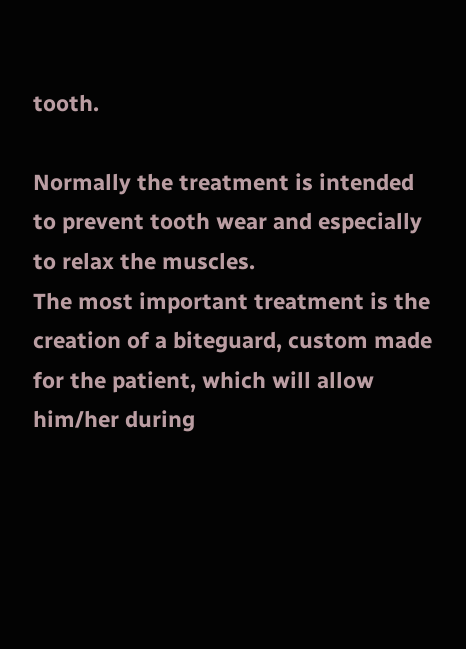tooth.

Normally the treatment is intended to prevent tooth wear and especially to relax the muscles.
The most important treatment is the creation of a biteguard, custom made for the patient, which will allow him/her during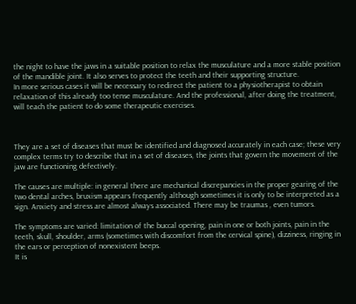the night to have the jaws in a suitable position to relax the musculature and a more stable position of the mandible joint. It also serves to protect the teeth and their supporting structure.
In more serious cases it will be necessary to redirect the patient to a physiotherapist to obtain relaxation of this already too tense musculature. And the professional, after doing the treatment, will teach the patient to do some therapeutic exercises.



They are a set of diseases that must be identified and diagnosed accurately in each case; these very complex terms try to describe that in a set of diseases, the joints that govern the movement of the jaw are functioning defectively.

The causes are multiple: in general there are mechanical discrepancies in the proper gearing of the two dental arches, bruxism appears frequently although sometimes it is only to be interpreted as a sign. Anxiety and stress are almost always associated. There may be traumas , even tumors.

The symptoms are varied: limitation of the buccal opening, pain in one or both joints, pain in the teeth, skull, shoulder, arms (sometimes with discomfort from the cervical spine), dizziness, ringing in the ears or perception of nonexistent beeps.
It is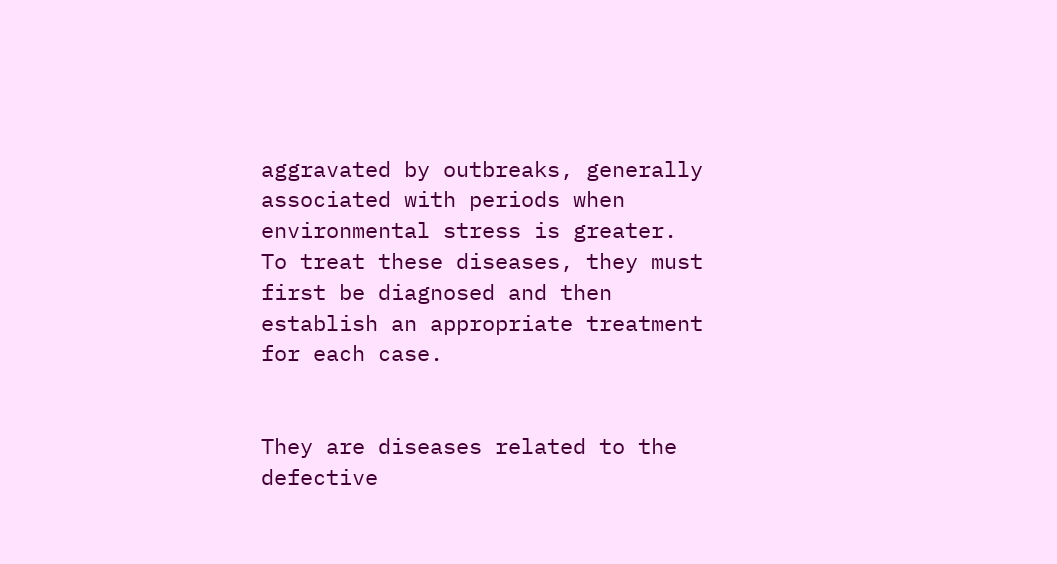aggravated by outbreaks, generally associated with periods when environmental stress is greater. To treat these diseases, they must first be diagnosed and then establish an appropriate treatment for each case.


They are diseases related to the defective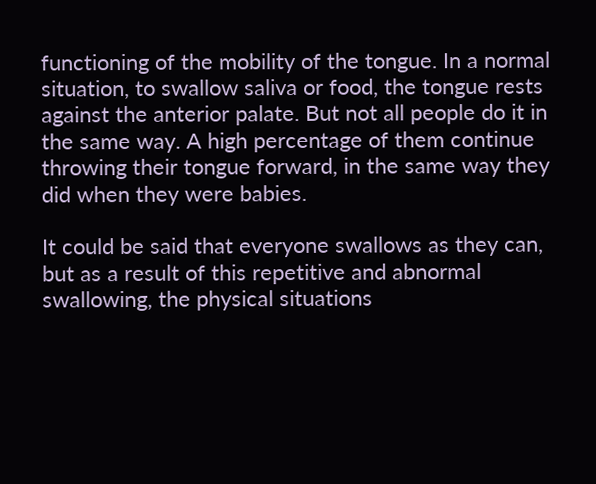functioning of the mobility of the tongue. In a normal situation, to swallow saliva or food, the tongue rests against the anterior palate. But not all people do it in the same way. A high percentage of them continue throwing their tongue forward, in the same way they did when they were babies.

It could be said that everyone swallows as they can, but as a result of this repetitive and abnormal swallowing, the physical situations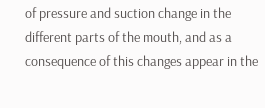of pressure and suction change in the different parts of the mouth, and as a consequence of this changes appear in the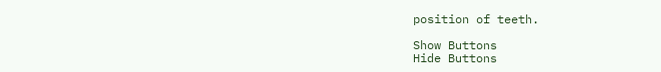position of teeth.

Show Buttons
Hide Buttons